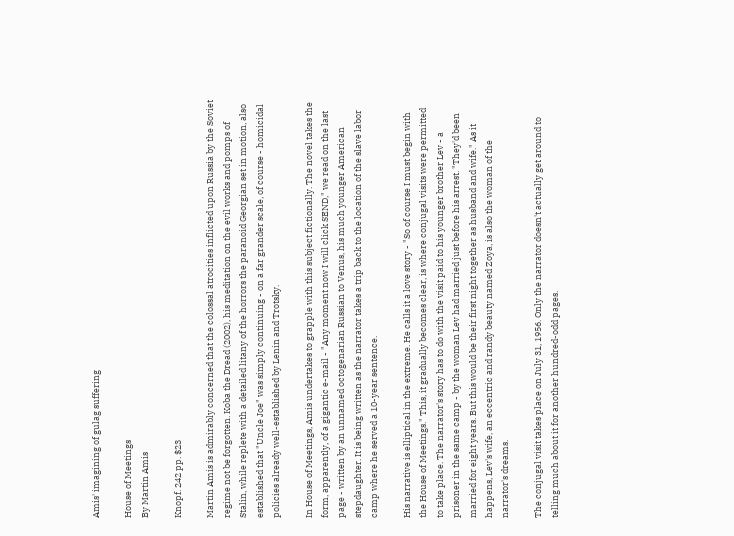Amis' imagining of gulag suffering

House of Meetings
By Martin Amis

Knopf. 242 pp. $23

Martin Amis is admirably concerned that the colossal atrocities inflicted upon Russia by the Soviet regime not be forgotten. Koba the Dread (2002), his meditation on the evil works and pomps of Stalin, while replete with a detailed litany of the horrors the paranoid Georgian set in motion, also established that "Uncle Joe" was simply continuing - on a far grander scale, of course - homicidal policies already well-established by Lenin and Trotsky.

In House of Meetings, Amis undertakes to grapple with this subject fictionally. The novel takes the form, apparently, of a gigantic e-mail - "Any moment now I will click SEND," we read on the last page - written by an unnamed octogenarian Russian to Venus, his much younger American stepdaughter. It is being written as the narrator takes a trip back to the location of the slave labor camp where he served a 10-year sentence.

His narrative is elliptical in the extreme. He calls it a love story - "So of course I must begin with the House of Meetings." This, it gradually becomes clear, is where conjugal visits were permitted to take place. The narrator's story has to do with the visit paid to his younger brother Lev - a prisoner in the same camp - by the woman Lev had married just before his arrest. "They'd been married for eight years. But this would be their first night together as husband and wife." As it happens, Lev's wife, an eccentric and randy beauty named Zoya, is also the woman of the narrator's dreams.

The conjugal visit takes place on July 31, 1956. Only the narrator doesn't actually get around to telling much about it for another hundred-odd pages.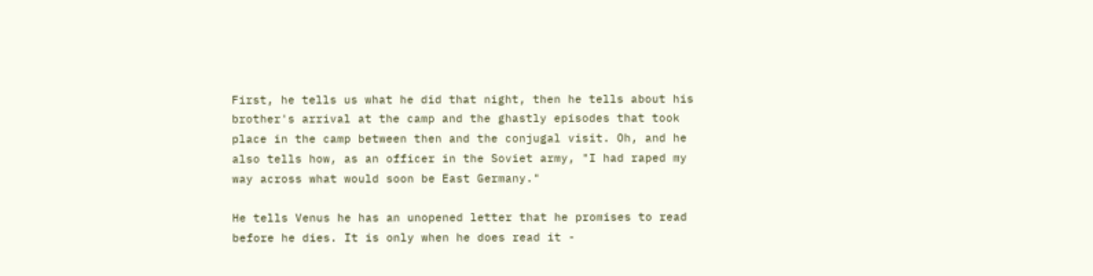First, he tells us what he did that night, then he tells about his brother's arrival at the camp and the ghastly episodes that took place in the camp between then and the conjugal visit. Oh, and he also tells how, as an officer in the Soviet army, "I had raped my way across what would soon be East Germany."

He tells Venus he has an unopened letter that he promises to read before he dies. It is only when he does read it -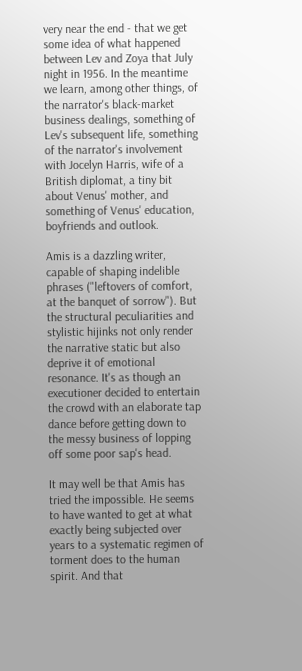very near the end - that we get some idea of what happened between Lev and Zoya that July night in 1956. In the meantime we learn, among other things, of the narrator's black-market business dealings, something of Lev's subsequent life, something of the narrator's involvement with Jocelyn Harris, wife of a British diplomat, a tiny bit about Venus' mother, and something of Venus' education, boyfriends and outlook.

Amis is a dazzling writer, capable of shaping indelible phrases ("leftovers of comfort, at the banquet of sorrow"). But the structural peculiarities and stylistic hijinks not only render the narrative static but also deprive it of emotional resonance. It's as though an executioner decided to entertain the crowd with an elaborate tap dance before getting down to the messy business of lopping off some poor sap's head.

It may well be that Amis has tried the impossible. He seems to have wanted to get at what exactly being subjected over years to a systematic regimen of torment does to the human spirit. And that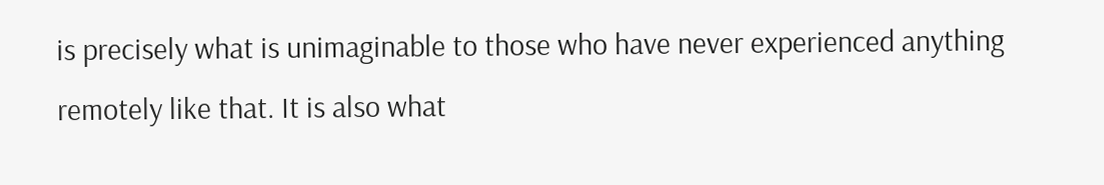is precisely what is unimaginable to those who have never experienced anything remotely like that. It is also what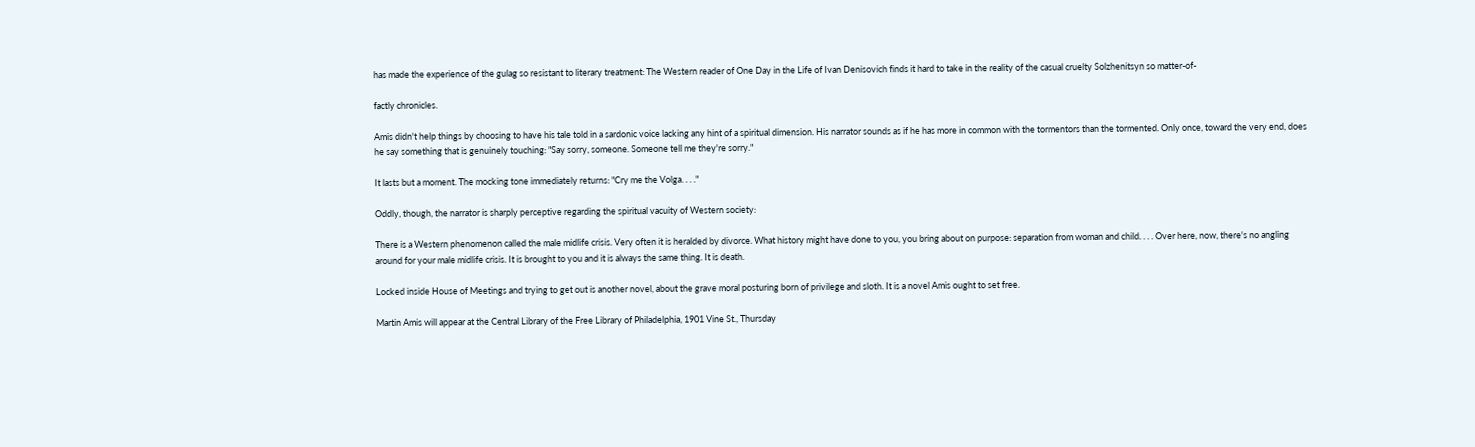has made the experience of the gulag so resistant to literary treatment: The Western reader of One Day in the Life of Ivan Denisovich finds it hard to take in the reality of the casual cruelty Solzhenitsyn so matter-of-

factly chronicles.

Amis didn't help things by choosing to have his tale told in a sardonic voice lacking any hint of a spiritual dimension. His narrator sounds as if he has more in common with the tormentors than the tormented. Only once, toward the very end, does he say something that is genuinely touching: "Say sorry, someone. Someone tell me they're sorry."

It lasts but a moment. The mocking tone immediately returns: "Cry me the Volga. . . ."

Oddly, though, the narrator is sharply perceptive regarding the spiritual vacuity of Western society:

There is a Western phenomenon called the male midlife crisis. Very often it is heralded by divorce. What history might have done to you, you bring about on purpose: separation from woman and child. . . . Over here, now, there's no angling around for your male midlife crisis. It is brought to you and it is always the same thing. It is death.

Locked inside House of Meetings and trying to get out is another novel, about the grave moral posturing born of privilege and sloth. It is a novel Amis ought to set free.

Martin Amis will appear at the Central Library of the Free Library of Philadelphia, 1901 Vine St., Thursday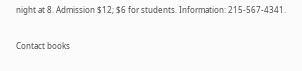night at 8. Admission $12; $6 for students. Information: 215-567-4341.

Contact books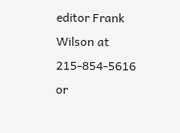editor Frank Wilson at 215-854-5616 or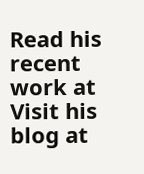Read his recent work at Visit his blog at